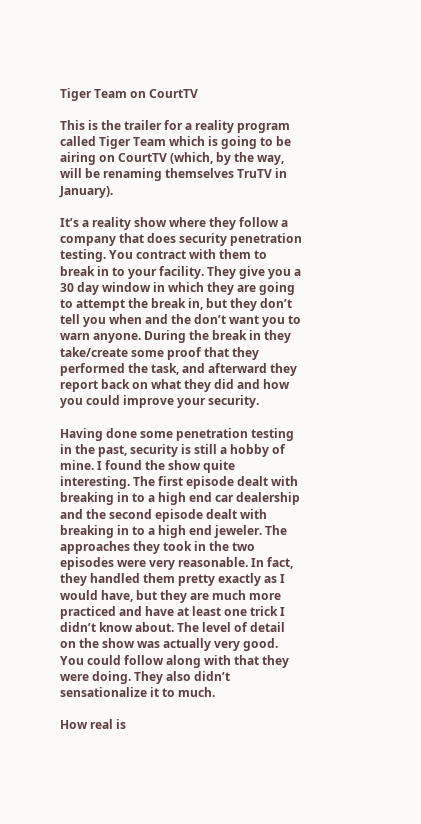Tiger Team on CourtTV

This is the trailer for a reality program called Tiger Team which is going to be airing on CourtTV (which, by the way, will be renaming themselves TruTV in January).

It’s a reality show where they follow a company that does security penetration testing. You contract with them to break in to your facility. They give you a 30 day window in which they are going to attempt the break in, but they don’t tell you when and the don’t want you to warn anyone. During the break in they take/create some proof that they performed the task, and afterward they report back on what they did and how you could improve your security.

Having done some penetration testing in the past, security is still a hobby of mine. I found the show quite interesting. The first episode dealt with breaking in to a high end car dealership and the second episode dealt with breaking in to a high end jeweler. The approaches they took in the two episodes were very reasonable. In fact, they handled them pretty exactly as I would have, but they are much more practiced and have at least one trick I didn’t know about. The level of detail on the show was actually very good. You could follow along with that they were doing. They also didn’t sensationalize it to much.

How real is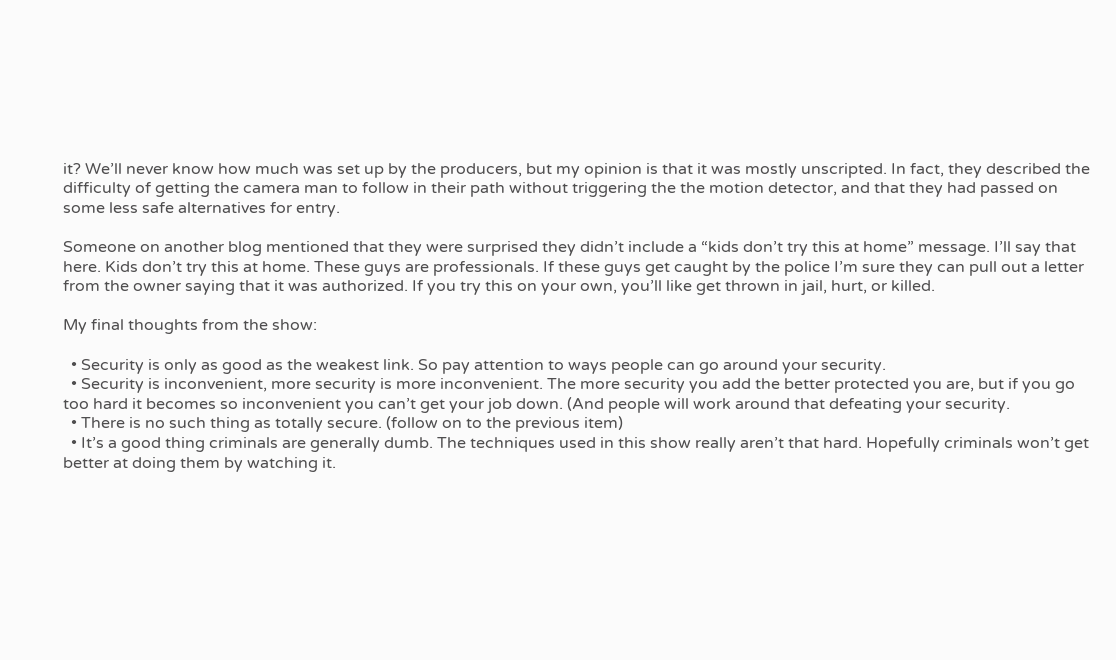it? We’ll never know how much was set up by the producers, but my opinion is that it was mostly unscripted. In fact, they described the difficulty of getting the camera man to follow in their path without triggering the the motion detector, and that they had passed on some less safe alternatives for entry.

Someone on another blog mentioned that they were surprised they didn’t include a “kids don’t try this at home” message. I’ll say that here. Kids don’t try this at home. These guys are professionals. If these guys get caught by the police I’m sure they can pull out a letter from the owner saying that it was authorized. If you try this on your own, you’ll like get thrown in jail, hurt, or killed.

My final thoughts from the show:

  • Security is only as good as the weakest link. So pay attention to ways people can go around your security.
  • Security is inconvenient, more security is more inconvenient. The more security you add the better protected you are, but if you go too hard it becomes so inconvenient you can’t get your job down. (And people will work around that defeating your security.
  • There is no such thing as totally secure. (follow on to the previous item)
  • It’s a good thing criminals are generally dumb. The techniques used in this show really aren’t that hard. Hopefully criminals won’t get better at doing them by watching it.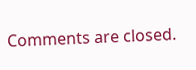Comments are closed.